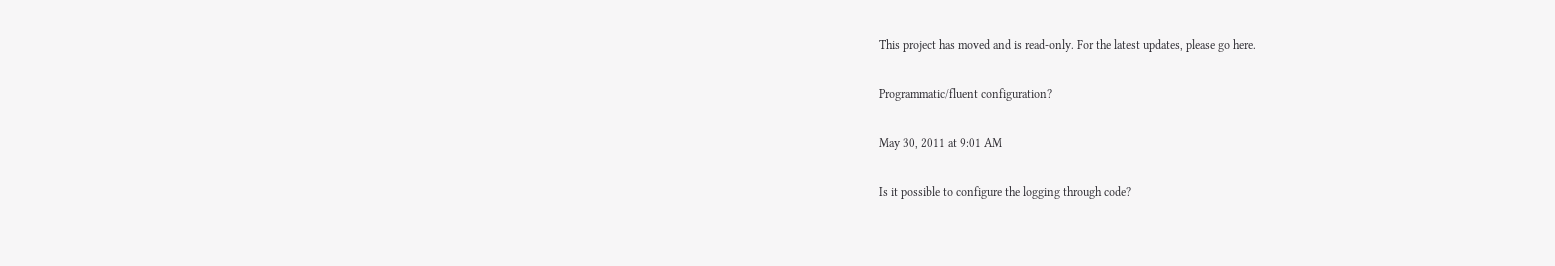This project has moved and is read-only. For the latest updates, please go here.

Programmatic/fluent configuration?

May 30, 2011 at 9:01 AM

Is it possible to configure the logging through code?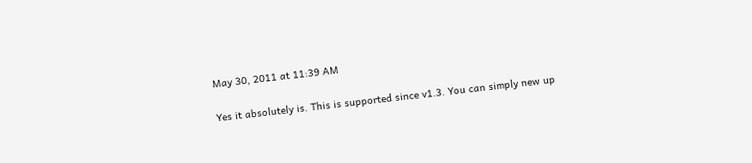May 30, 2011 at 11:39 AM

Yes it absolutely is. This is supported since v1.3. You can simply new up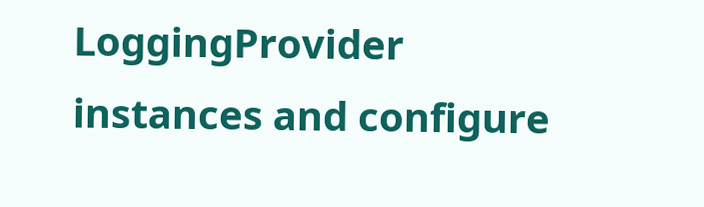LoggingProvider instances and configure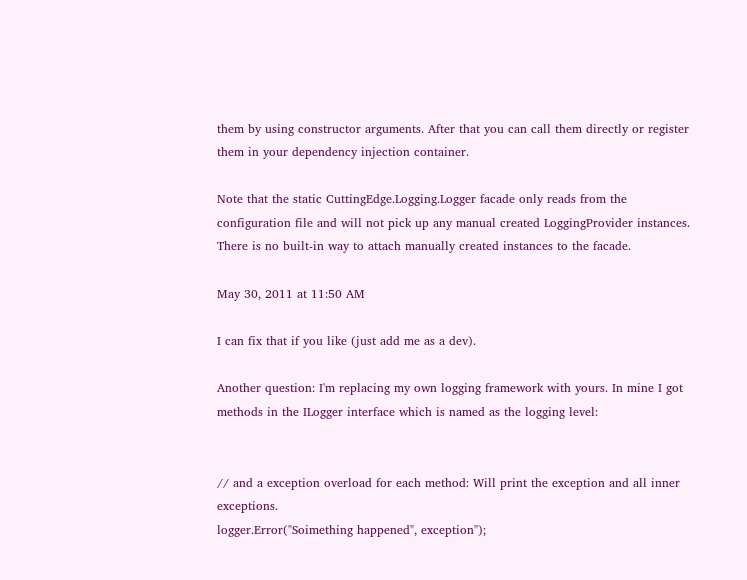them by using constructor arguments. After that you can call them directly or register them in your dependency injection container.

Note that the static CuttingEdge.Logging.Logger facade only reads from the configuration file and will not pick up any manual created LoggingProvider instances. There is no built-in way to attach manually created instances to the facade.

May 30, 2011 at 11:50 AM

I can fix that if you like (just add me as a dev).

Another question: I'm replacing my own logging framework with yours. In mine I got methods in the ILogger interface which is named as the logging level:


// and a exception overload for each method: Will print the exception and all inner exceptions.
logger.Error("Soimething happened", exception");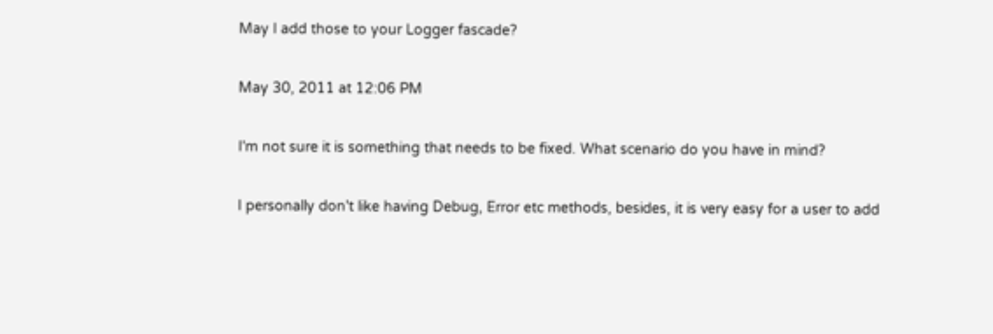May I add those to your Logger fascade?

May 30, 2011 at 12:06 PM

I'm not sure it is something that needs to be fixed. What scenario do you have in mind?

I personally don't like having Debug, Error etc methods, besides, it is very easy for a user to add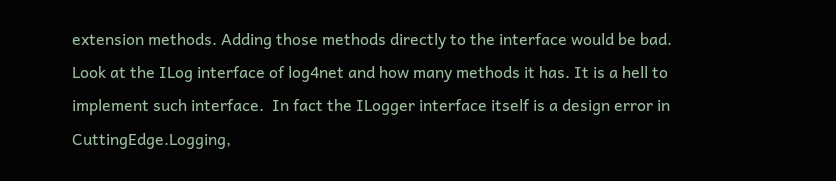extension methods. Adding those methods directly to the interface would be bad. Look at the ILog interface of log4net and how many methods it has. It is a hell to implement such interface.  In fact the ILogger interface itself is a design error in CuttingEdge.Logging,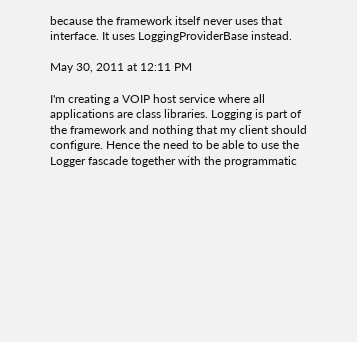because the framework itself never uses that interface. It uses LoggingProviderBase instead.

May 30, 2011 at 12:11 PM

I'm creating a VOIP host service where all applications are class libraries. Logging is part of the framework and nothing that my client should configure. Hence the need to be able to use the Logger fascade together with the programmatic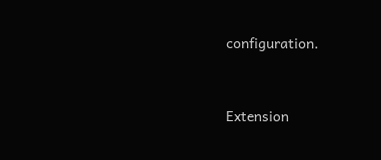configuration.


Extension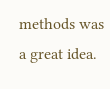methods was a great idea.